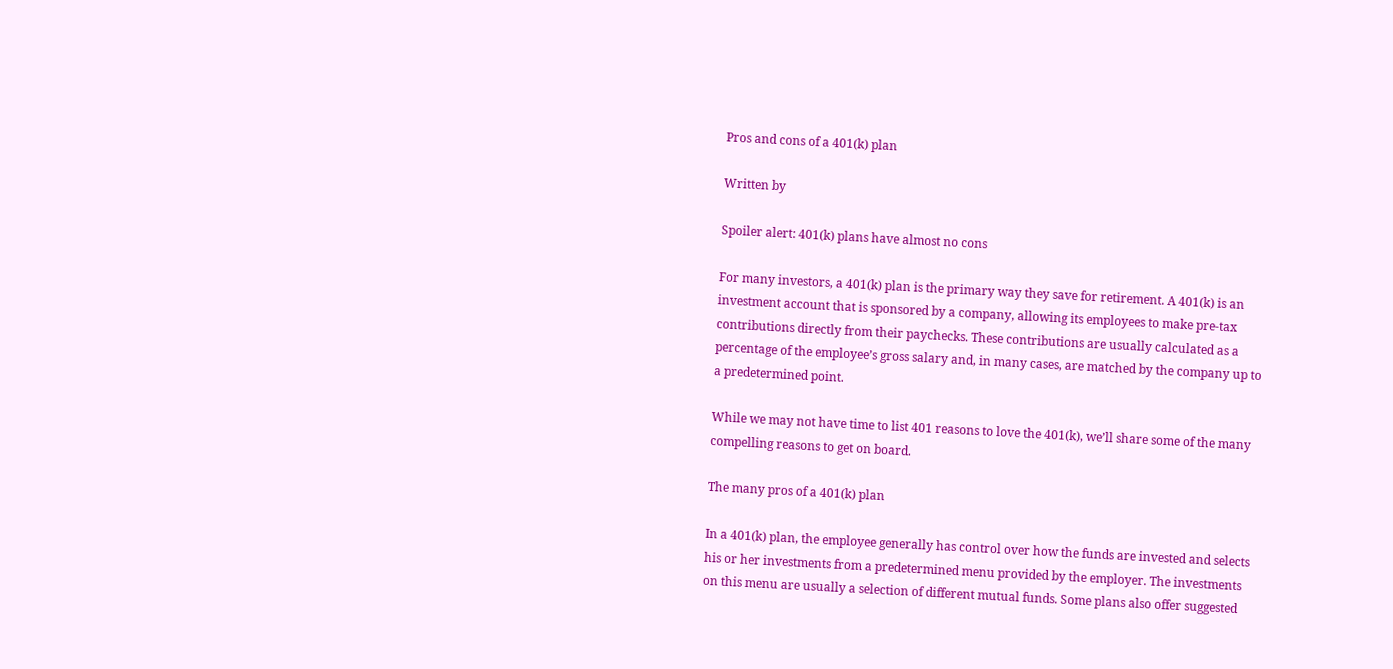Pros and cons of a 401(k) plan

Written by

Spoiler alert: 401(k) plans have almost no cons

For many investors, a 401(k) plan is the primary way they save for retirement. A 401(k) is an investment account that is sponsored by a company, allowing its employees to make pre-tax contributions directly from their paychecks. These contributions are usually calculated as a percentage of the employee’s gross salary and, in many cases, are matched by the company up to a predetermined point.

While we may not have time to list 401 reasons to love the 401(k), we’ll share some of the many compelling reasons to get on board.

The many pros of a 401(k) plan

In a 401(k) plan, the employee generally has control over how the funds are invested and selects his or her investments from a predetermined menu provided by the employer. The investments on this menu are usually a selection of different mutual funds. Some plans also offer suggested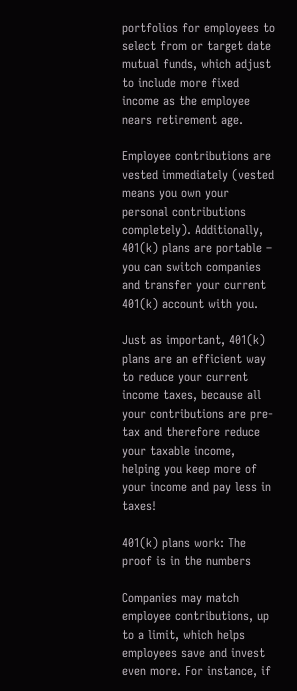portfolios for employees to select from or target date mutual funds, which adjust to include more fixed income as the employee nears retirement age.

Employee contributions are vested immediately (vested means you own your personal contributions completely). Additionally, 401(k) plans are portable – you can switch companies and transfer your current 401(k) account with you.

Just as important, 401(k) plans are an efficient way to reduce your current income taxes, because all your contributions are pre-tax and therefore reduce your taxable income, helping you keep more of your income and pay less in taxes!

401(k) plans work: The proof is in the numbers

Companies may match employee contributions, up to a limit, which helps employees save and invest even more. For instance, if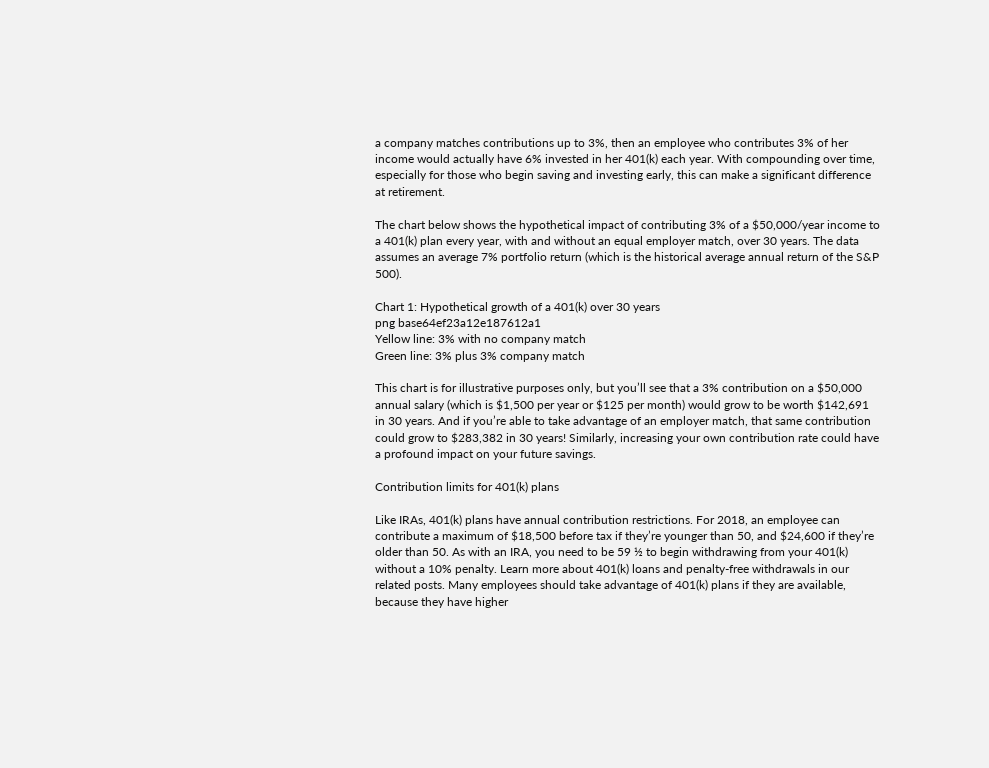a company matches contributions up to 3%, then an employee who contributes 3% of her income would actually have 6% invested in her 401(k) each year. With compounding over time, especially for those who begin saving and investing early, this can make a significant difference at retirement.

The chart below shows the hypothetical impact of contributing 3% of a $50,000/year income to a 401(k) plan every year, with and without an equal employer match, over 30 years. The data assumes an average 7% portfolio return (which is the historical average annual return of the S&P 500).

Chart 1: Hypothetical growth of a 401(k) over 30 years
png base64ef23a12e187612a1
Yellow line: 3% with no company match
Green line: 3% plus 3% company match

This chart is for illustrative purposes only, but you’ll see that a 3% contribution on a $50,000 annual salary (which is $1,500 per year or $125 per month) would grow to be worth $142,691 in 30 years. And if you’re able to take advantage of an employer match, that same contribution could grow to $283,382 in 30 years! Similarly, increasing your own contribution rate could have a profound impact on your future savings.

Contribution limits for 401(k) plans

Like IRAs, 401(k) plans have annual contribution restrictions. For 2018, an employee can contribute a maximum of $18,500 before tax if they’re younger than 50, and $24,600 if they’re older than 50. As with an IRA, you need to be 59 ½ to begin withdrawing from your 401(k) without a 10% penalty. Learn more about 401(k) loans and penalty-free withdrawals in our related posts. Many employees should take advantage of 401(k) plans if they are available, because they have higher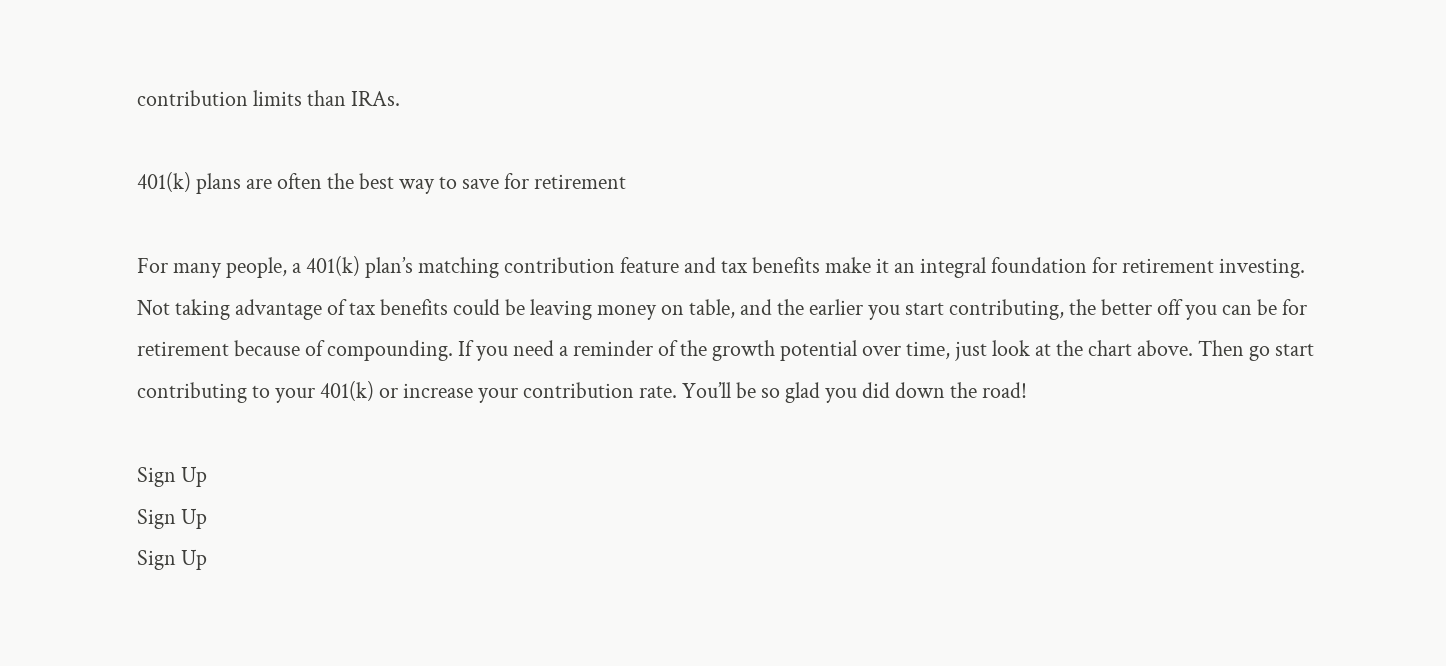contribution limits than IRAs.

401(k) plans are often the best way to save for retirement

For many people, a 401(k) plan’s matching contribution feature and tax benefits make it an integral foundation for retirement investing. Not taking advantage of tax benefits could be leaving money on table, and the earlier you start contributing, the better off you can be for retirement because of compounding. If you need a reminder of the growth potential over time, just look at the chart above. Then go start contributing to your 401(k) or increase your contribution rate. You’ll be so glad you did down the road!

Sign Up
Sign Up
Sign Up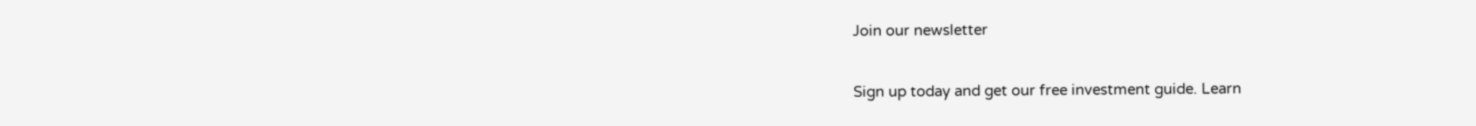Join our newsletter

Sign up today and get our free investment guide. Learn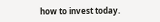how to invest today.